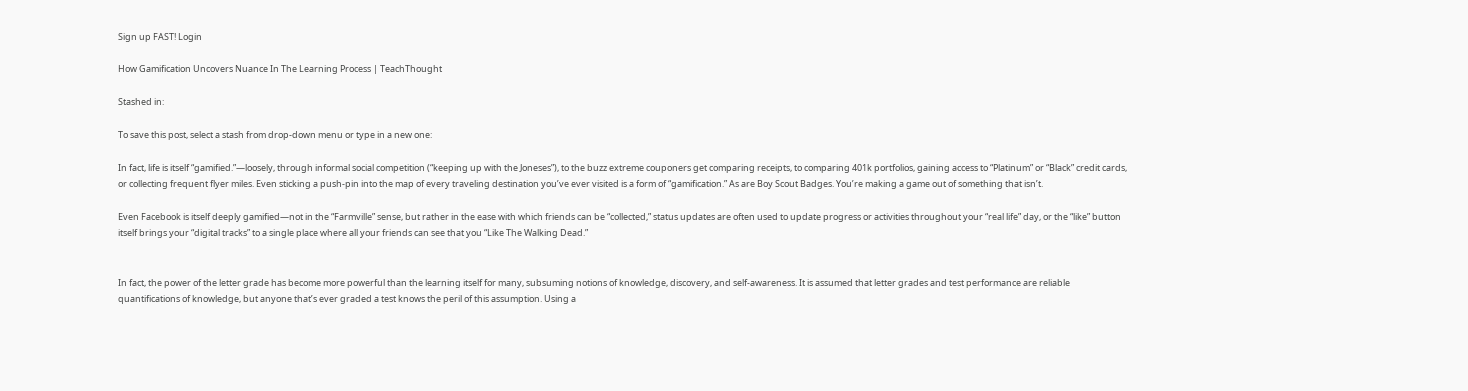Sign up FAST! Login

How Gamification Uncovers Nuance In The Learning Process | TeachThought

Stashed in:

To save this post, select a stash from drop-down menu or type in a new one:

In fact, life is itself “gamified.”—loosely, through informal social competition (“keeping up with the Joneses”), to the buzz extreme couponers get comparing receipts, to comparing 401k portfolios, gaining access to “Platinum” or “Black” credit cards, or collecting frequent flyer miles. Even sticking a push-pin into the map of every traveling destination you’ve ever visited is a form of “gamification.” As are Boy Scout Badges. You’re making a game out of something that isn’t.

Even Facebook is itself deeply gamified—not in the “Farmville” sense, but rather in the ease with which friends can be “collected,” status updates are often used to update progress or activities throughout your “real life” day, or the “like” button itself brings your “digital tracks” to a single place where all your friends can see that you “Like The Walking Dead.”


In fact, the power of the letter grade has become more powerful than the learning itself for many, subsuming notions of knowledge, discovery, and self-awareness. It is assumed that letter grades and test performance are reliable quantifications of knowledge, but anyone that’s ever graded a test knows the peril of this assumption. Using a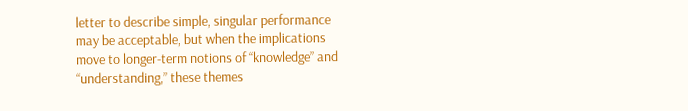letter to describe simple, singular performance may be acceptable, but when the implications move to longer-term notions of “knowledge” and “understanding,” these themes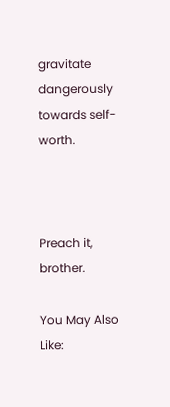gravitate dangerously towards self-worth.



Preach it, brother.

You May Also Like: